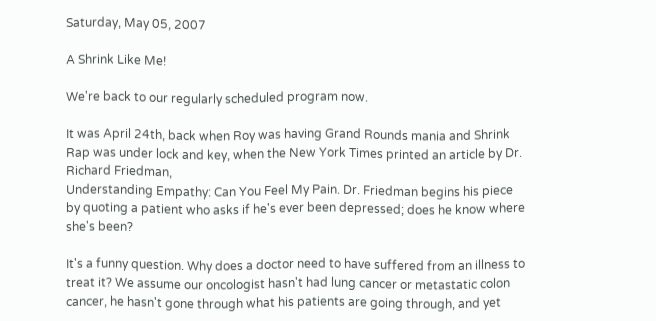Saturday, May 05, 2007

A Shrink Like Me!

We're back to our regularly scheduled program now.

It was April 24th, back when Roy was having Grand Rounds mania and Shrink Rap was under lock and key, when the New York Times printed an article by Dr. Richard Friedman,
Understanding Empathy: Can You Feel My Pain. Dr. Friedman begins his piece by quoting a patient who asks if he's ever been depressed; does he know where she's been?

It's a funny question. Why does a doctor need to have suffered from an illness to treat it? We assume our oncologist hasn't had lung cancer or metastatic colon cancer, he hasn't gone through what his patients are going through, and yet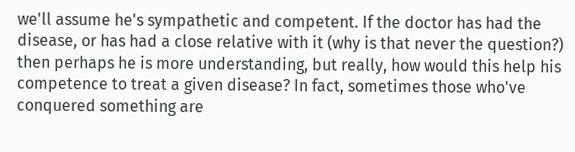we'll assume he's sympathetic and competent. If the doctor has had the disease, or has had a close relative with it (why is that never the question?) then perhaps he is more understanding, but really, how would this help his competence to treat a given disease? In fact, sometimes those who've conquered something are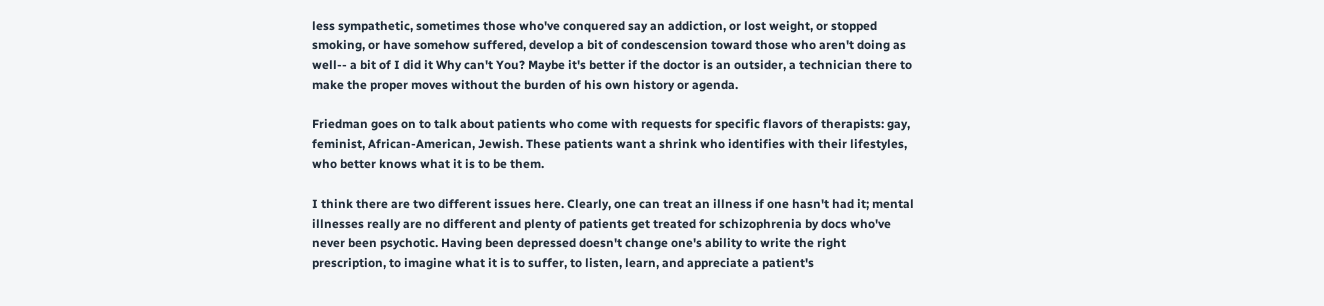less sympathetic, sometimes those who've conquered say an addiction, or lost weight, or stopped smoking, or have somehow suffered, develop a bit of condescension toward those who aren't doing as well-- a bit of I did it Why can't You? Maybe it's better if the doctor is an outsider, a technician there to make the proper moves without the burden of his own history or agenda.

Friedman goes on to talk about patients who come with requests for specific flavors of therapists: gay, feminist, African-American, Jewish. These patients want a shrink who identifies with their lifestyles, who better knows what it is to be them.

I think there are two different issues here. Clearly, one can treat an illness if one hasn't had it; mental illnesses really are no different and plenty of patients get treated for schizophrenia by docs who've never been psychotic. Having been depressed doesn't change one's ability to write the right prescription, to imagine what it is to suffer, to listen, learn, and appreciate a patient's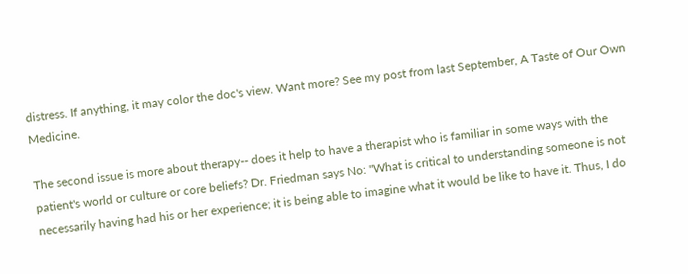distress. If anything, it may color the doc's view. Want more? See my post from last September, A Taste of Our Own Medicine.

The second issue is more about therapy-- does it help to have a therapist who is familiar in some ways with the patient's world or culture or core beliefs? Dr. Friedman says No: "What is critical to understanding someone is not necessarily having had his or her experience; it is being able to imagine what it would be like to have it. Thus, I do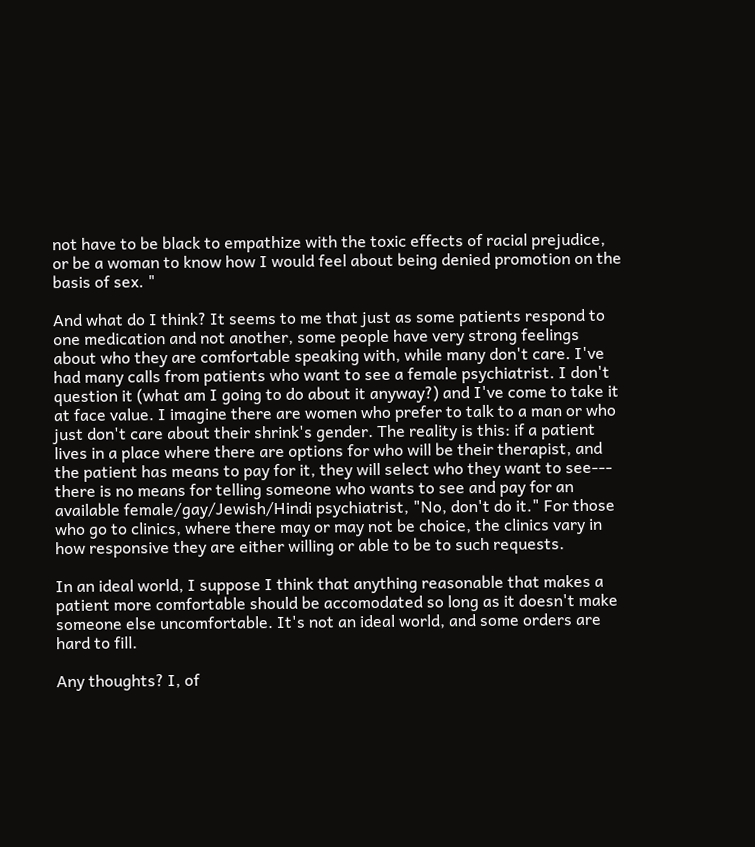not have to be black to empathize with the toxic effects of racial prejudice, or be a woman to know how I would feel about being denied promotion on the basis of sex. "

And what do I think? It seems to me that just as some patients respond to one medication and not another, some people have very strong feelings about who they are comfortable speaking with, while many don't care. I've had many calls from patients who want to see a female psychiatrist. I don't question it (what am I going to do about it anyway?) and I've come to take it at face value. I imagine there are women who prefer to talk to a man or who just don't care about their shrink's gender. The reality is this: if a patient lives in a place where there are options for who will be their therapist, and the patient has means to pay for it, they will select who they want to see--- there is no means for telling someone who wants to see and pay for an available female/gay/Jewish/Hindi psychiatrist, "No, don't do it." For those who go to clinics, where there may or may not be choice, the clinics vary in how responsive they are either willing or able to be to such requests.

In an ideal world, I suppose I think that anything reasonable that makes a patient more comfortable should be accomodated so long as it doesn't make someone else uncomfortable. It's not an ideal world, and some orders are hard to fill.

Any thoughts? I, of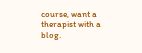course, want a therapist with a blog.